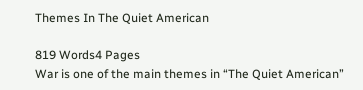Themes In The Quiet American

819 Words4 Pages
War is one of the main themes in “The Quiet American”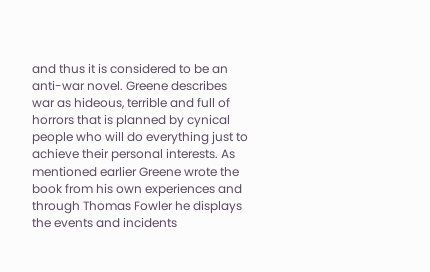and thus it is considered to be an anti-war novel. Greene describes war as hideous, terrible and full of horrors that is planned by cynical people who will do everything just to achieve their personal interests. As mentioned earlier Greene wrote the book from his own experiences and through Thomas Fowler he displays the events and incidents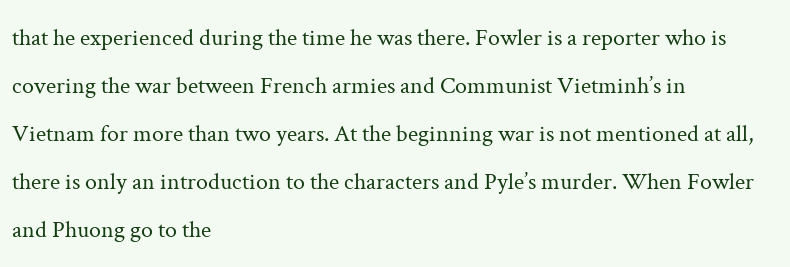that he experienced during the time he was there. Fowler is a reporter who is covering the war between French armies and Communist Vietminh’s in Vietnam for more than two years. At the beginning war is not mentioned at all, there is only an introduction to the characters and Pyle’s murder. When Fowler and Phuong go to the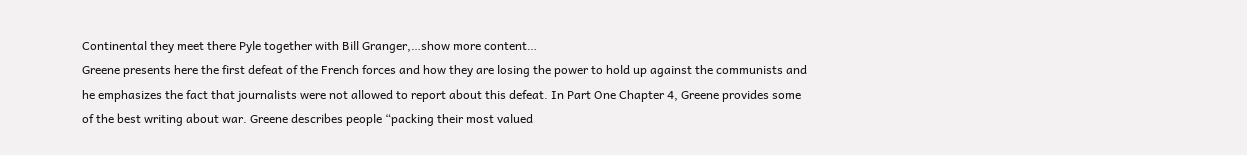Continental they meet there Pyle together with Bill Granger,…show more content…
Greene presents here the first defeat of the French forces and how they are losing the power to hold up against the communists and he emphasizes the fact that journalists were not allowed to report about this defeat. In Part One Chapter 4, Greene provides some of the best writing about war. Greene describes people “packing their most valued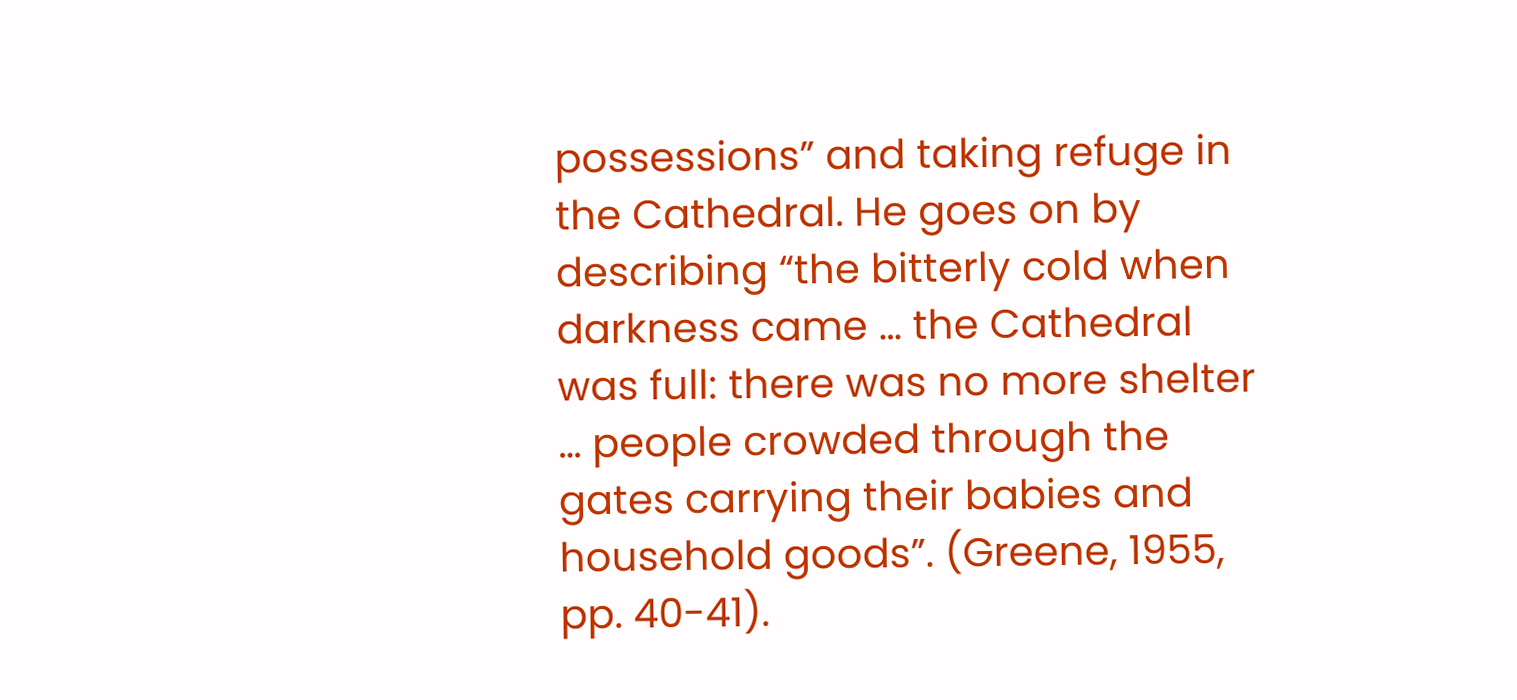possessions” and taking refuge in the Cathedral. He goes on by describing “the bitterly cold when darkness came … the Cathedral was full: there was no more shelter … people crowded through the gates carrying their babies and household goods”. (Greene, 1955, pp. 40-41).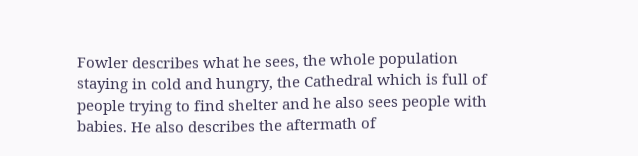Fowler describes what he sees, the whole population staying in cold and hungry, the Cathedral which is full of people trying to find shelter and he also sees people with babies. He also describes the aftermath of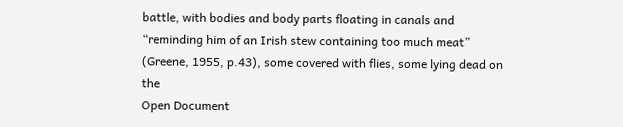battle, with bodies and body parts floating in canals and “reminding him of an Irish stew containing too much meat” (Greene, 1955, p.43), some covered with flies, some lying dead on the
Open Document